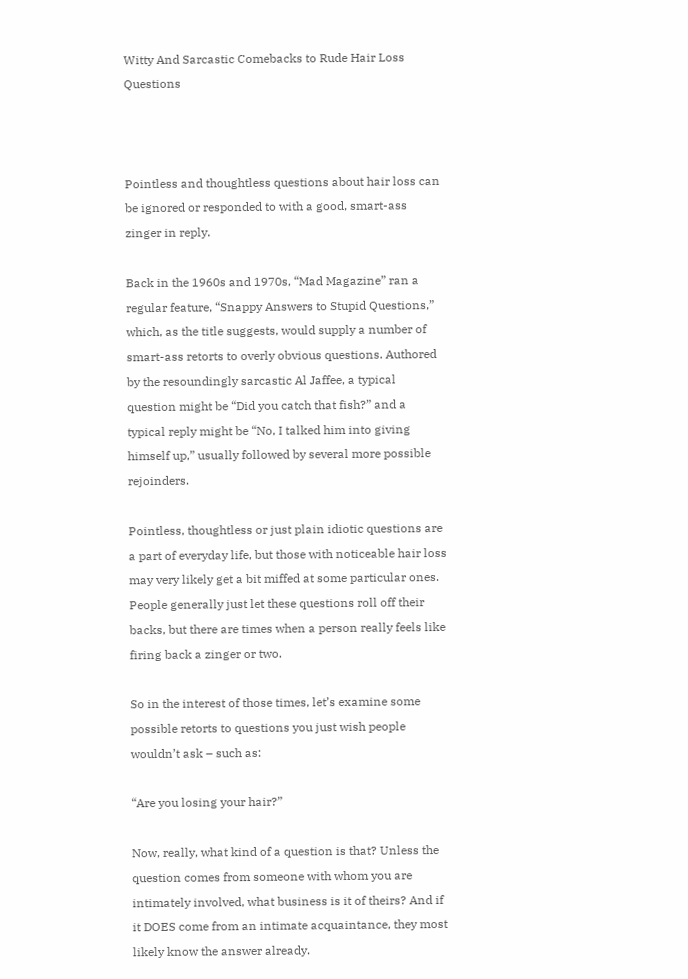Witty And Sarcastic Comebacks to Rude Hair Loss Questions



Pointless and thoughtless questions about hair loss can be ignored or responded to with a good, smart-ass zinger in reply.

Back in the 1960s and 1970s, “Mad Magazine” ran a regular feature, “Snappy Answers to Stupid Questions,” which, as the title suggests, would supply a number of smart-ass retorts to overly obvious questions. Authored by the resoundingly sarcastic Al Jaffee, a typical question might be “Did you catch that fish?” and a typical reply might be “No, I talked him into giving himself up,” usually followed by several more possible rejoinders.

Pointless, thoughtless or just plain idiotic questions are a part of everyday life, but those with noticeable hair loss may very likely get a bit miffed at some particular ones. People generally just let these questions roll off their backs, but there are times when a person really feels like firing back a zinger or two.

So in the interest of those times, let’s examine some possible retorts to questions you just wish people wouldn’t ask – such as:

“Are you losing your hair?”

Now, really, what kind of a question is that? Unless the question comes from someone with whom you are intimately involved, what business is it of theirs? And if it DOES come from an intimate acquaintance, they most likely know the answer already.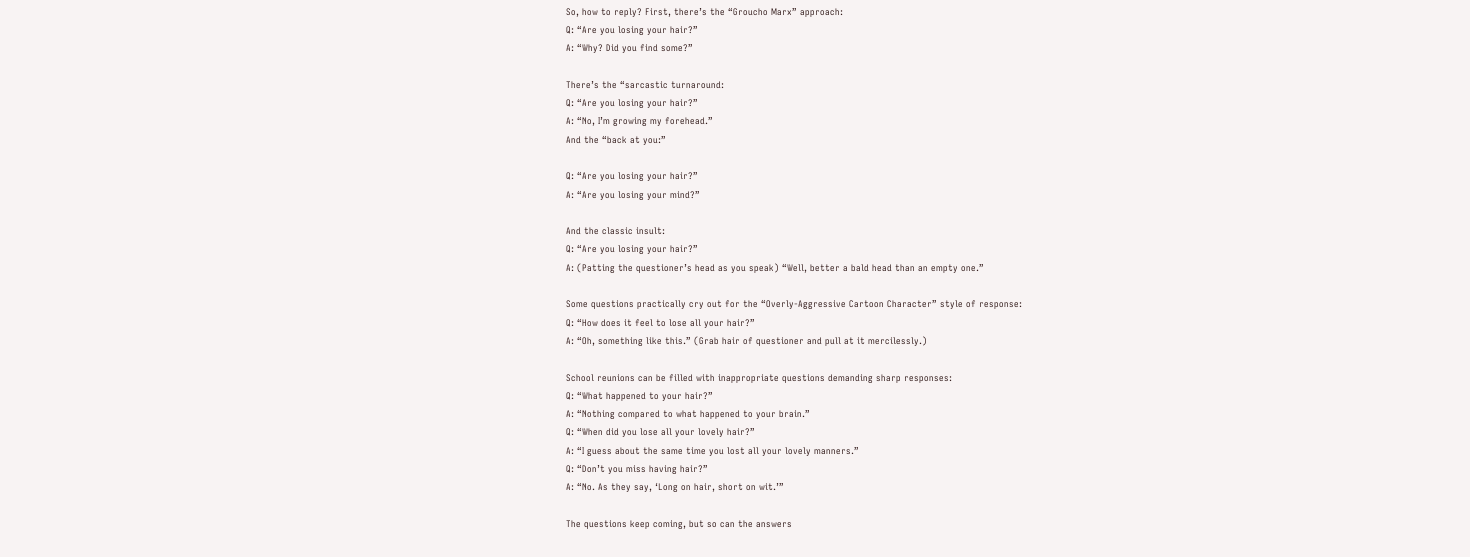So, how to reply? First, there’s the “Groucho Marx” approach:
Q: “Are you losing your hair?”
A: “Why? Did you find some?”

There’s the “sarcastic turnaround:
Q: “Are you losing your hair?”
A: “No, I’m growing my forehead.”
And the “back at you:”

Q: “Are you losing your hair?”
A: “Are you losing your mind?”

And the classic insult:
Q: “Are you losing your hair?”
A: (Patting the questioner’s head as you speak) “Well, better a bald head than an empty one.”

Some questions practically cry out for the “Overly-Aggressive Cartoon Character” style of response:
Q: “How does it feel to lose all your hair?”
A: “Oh, something like this.” (Grab hair of questioner and pull at it mercilessly.)

School reunions can be filled with inappropriate questions demanding sharp responses:
Q: “What happened to your hair?”
A: “Nothing compared to what happened to your brain.”
Q: “When did you lose all your lovely hair?”
A: “I guess about the same time you lost all your lovely manners.”
Q: “Don’t you miss having hair?”
A: “No. As they say, ‘Long on hair, short on wit.’”

The questions keep coming, but so can the answers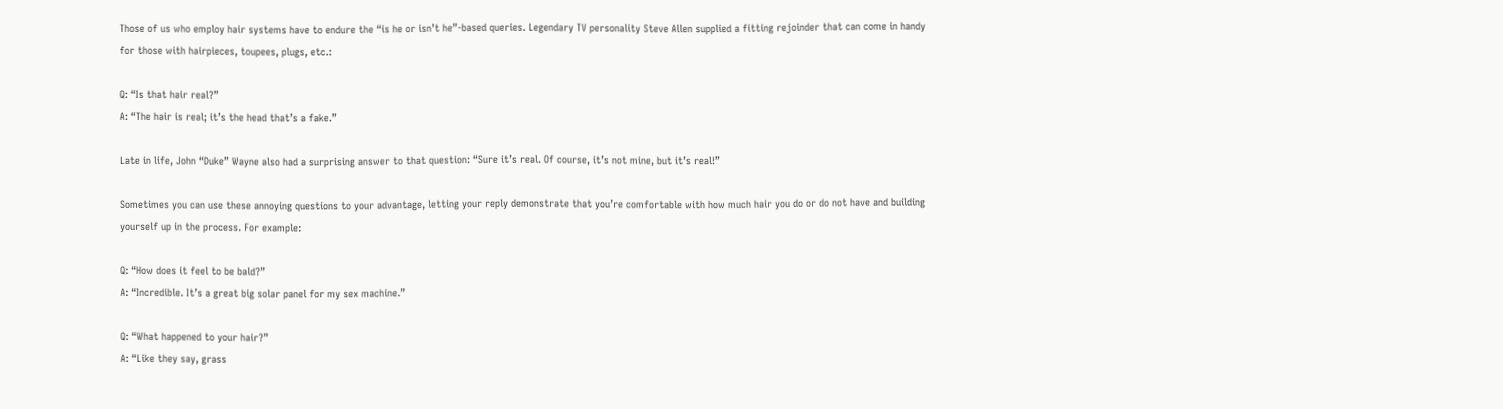Those of us who employ hair systems have to endure the “is he or isn’t he”-based queries. Legendary TV personality Steve Allen supplied a fitting rejoinder that can come in handy for those with hairpieces, toupees, plugs, etc.:

Q: “Is that hair real?”
A: “The hair is real; it’s the head that’s a fake.”

Late in life, John “Duke” Wayne also had a surprising answer to that question: “Sure it’s real. Of course, it’s not mine, but it’s real!”

Sometimes you can use these annoying questions to your advantage, letting your reply demonstrate that you’re comfortable with how much hair you do or do not have and building yourself up in the process. For example:

Q: “How does it feel to be bald?”
A: “Incredible. It’s a great big solar panel for my sex machine.”

Q: “What happened to your hair?”
A: “Like they say, grass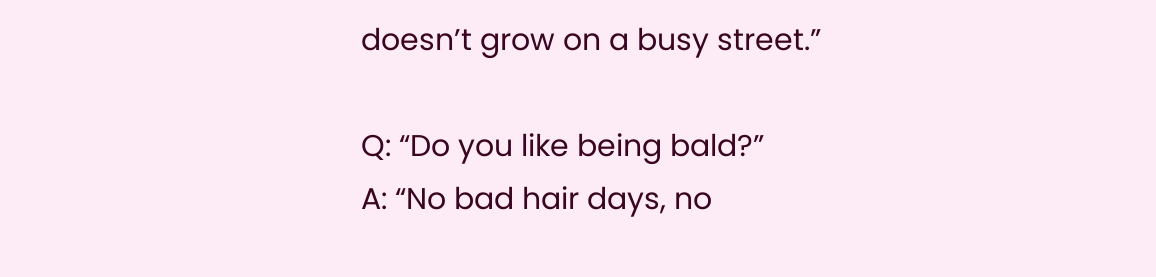doesn’t grow on a busy street.”

Q: “Do you like being bald?”
A: “No bad hair days, no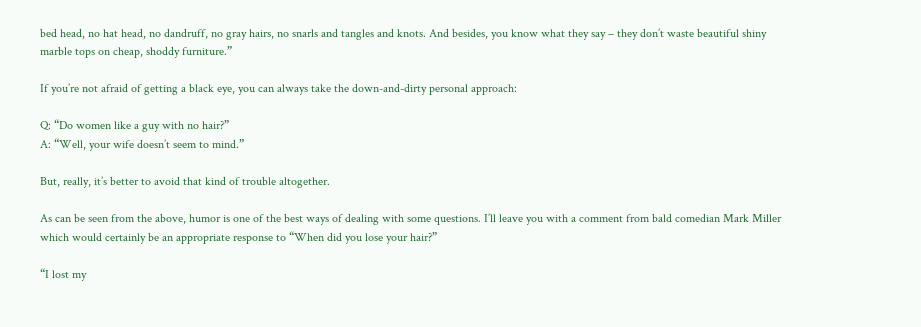bed head, no hat head, no dandruff, no gray hairs, no snarls and tangles and knots. And besides, you know what they say – they don’t waste beautiful shiny marble tops on cheap, shoddy furniture.”

If you’re not afraid of getting a black eye, you can always take the down-and-dirty personal approach:

Q: “Do women like a guy with no hair?”
A: “Well, your wife doesn’t seem to mind.”

But, really, it’s better to avoid that kind of trouble altogether.

As can be seen from the above, humor is one of the best ways of dealing with some questions. I’ll leave you with a comment from bald comedian Mark Miller which would certainly be an appropriate response to “When did you lose your hair?”

“I lost my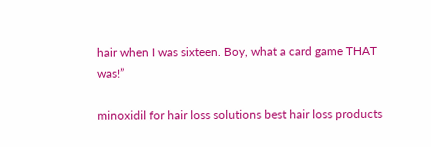hair when I was sixteen. Boy, what a card game THAT was!”

minoxidil for hair loss solutions best hair loss products